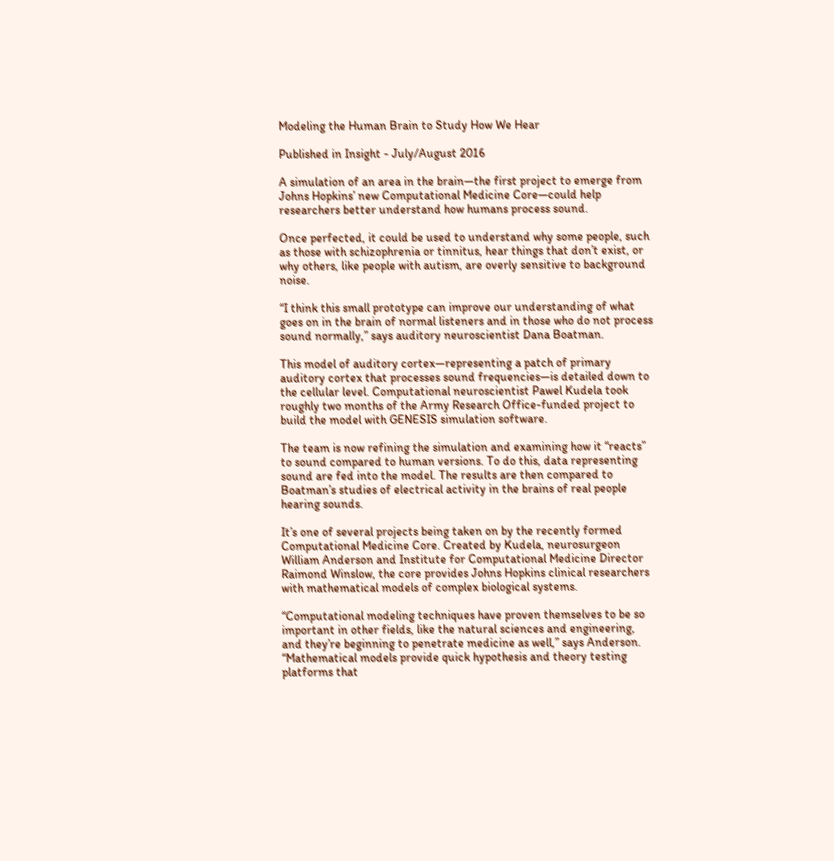Modeling the Human Brain to Study How We Hear

Published in Insight - July/August 2016

A simulation of an area in the brain—the first project to emerge from Johns Hopkins’ new Computational Medicine Core—could help researchers better understand how humans process sound.

Once perfected, it could be used to understand why some people, such as those with schizophrenia or tinnitus, hear things that don’t exist, or why others, like people with autism, are overly sensitive to background noise.

“I think this small prototype can improve our understanding of what goes on in the brain of normal listeners and in those who do not process sound normally,” says auditory neuroscientist Dana Boatman.

This model of auditory cortex—representing a patch of primary auditory cortex that processes sound frequencies—is detailed down to the cellular level. Computational neuroscientist Pawel Kudela took roughly two months of the Army Research Office-funded project to build the model with GENESIS simulation software.

The team is now refining the simulation and examining how it “reacts” to sound compared to human versions. To do this, data representing sound are fed into the model. The results are then compared to Boatman’s studies of electrical activity in the brains of real people hearing sounds.

It’s one of several projects being taken on by the recently formed Computational Medicine Core. Created by Kudela, neurosurgeon William Anderson and Institute for Computational Medicine Director Raimond Winslow, the core provides Johns Hopkins clinical researchers with mathematical models of complex biological systems.

“Computational modeling techniques have proven themselves to be so important in other fields, like the natural sciences and engineering, and they’re beginning to penetrate medicine as well,” says Anderson. “Mathematical models provide quick hypothesis and theory testing platforms that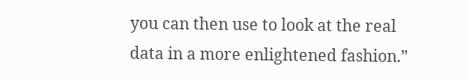you can then use to look at the real data in a more enlightened fashion.”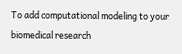To add computational modeling to your biomedical research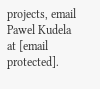projects, email Pawel Kudela at [email protected].